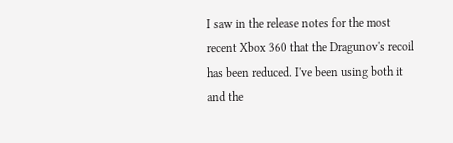I saw in the release notes for the most recent Xbox 360 that the Dragunov's recoil has been reduced. I've been using both it and the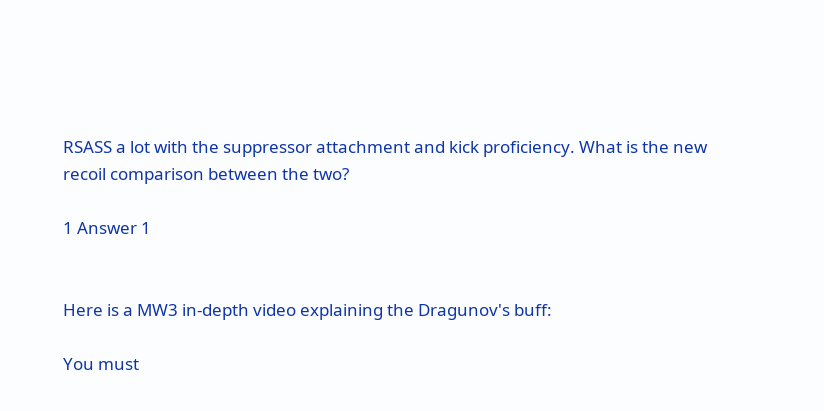RSASS a lot with the suppressor attachment and kick proficiency. What is the new recoil comparison between the two?

1 Answer 1


Here is a MW3 in-depth video explaining the Dragunov's buff:

You must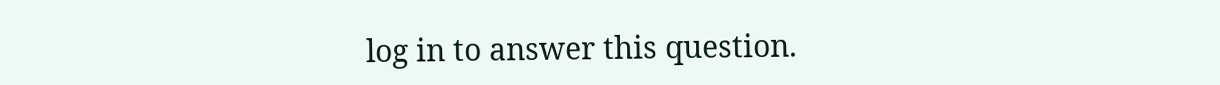log in to answer this question.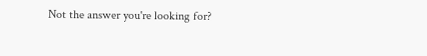Not the answer you're looking for?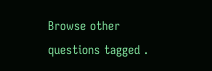Browse other questions tagged .